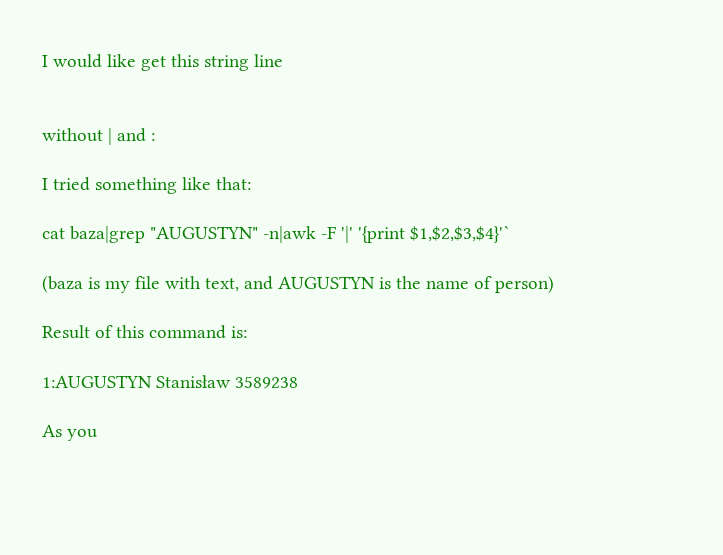I would like get this string line


without | and :

I tried something like that:

cat baza|grep "AUGUSTYN" -n|awk -F '|' '{print $1,$2,$3,$4}'`

(baza is my file with text, and AUGUSTYN is the name of person)

Result of this command is:

1:AUGUSTYN Stanisław 3589238

As you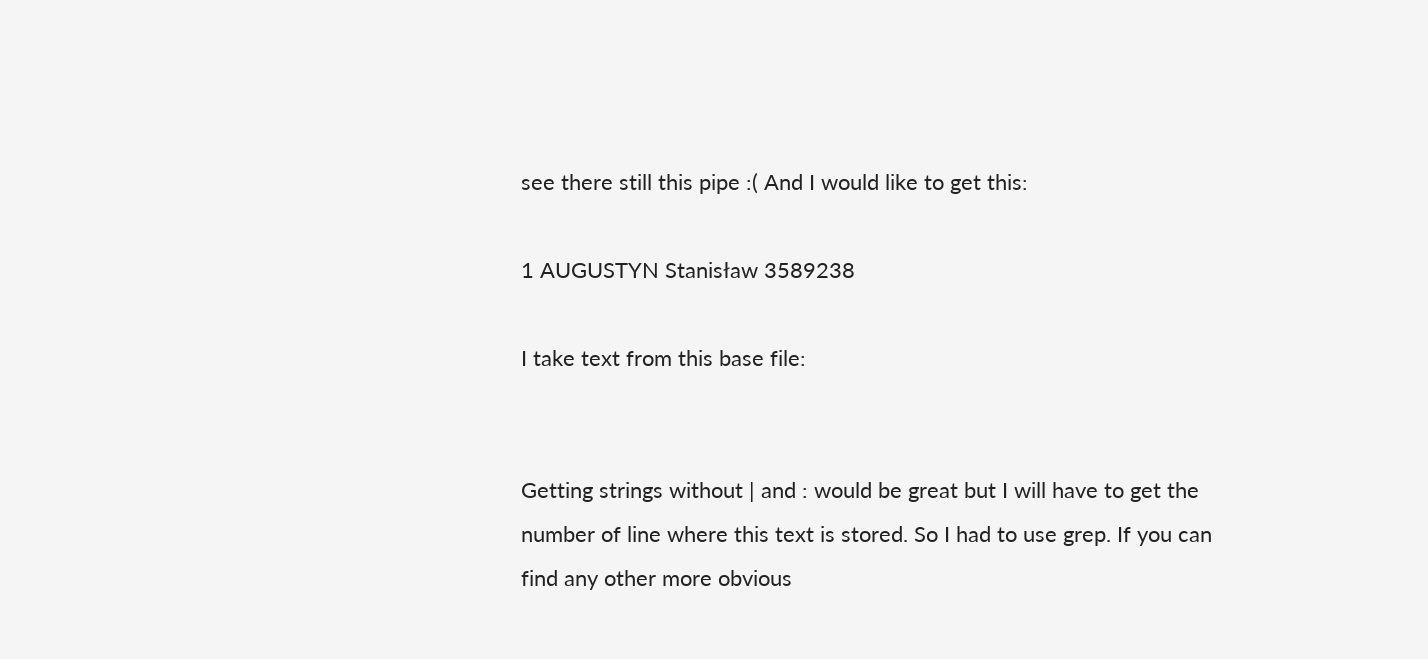see there still this pipe :( And I would like to get this:

1 AUGUSTYN Stanisław 3589238

I take text from this base file:


Getting strings without | and : would be great but I will have to get the number of line where this text is stored. So I had to use grep. If you can find any other more obvious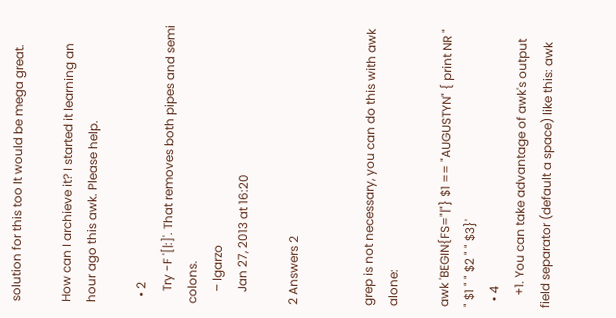solution for this too It would be mega great.

How can I archieve it? I started it learning an hour ago this awk. Please help.

  • 2
    Try -F '[|:]'. That removes both pipes and semi colons.
    – lgarzo
    Jan 27, 2013 at 16:20

2 Answers 2


grep is not necessary, you can do this with awk alone:

awk 'BEGIN{FS="|"} $1 == "AUGUSTYN" { print NR " " $1 " " $2 " " $3}'
  • 4
    +1. You can take advantage of awk's output field separator (default a space) like this: awk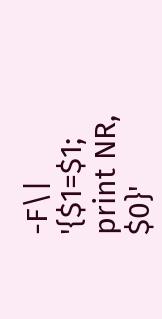-F\| '{$1=$1; print NR, $0}'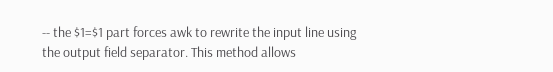-- the $1=$1 part forces awk to rewrite the input line using the output field separator. This method allows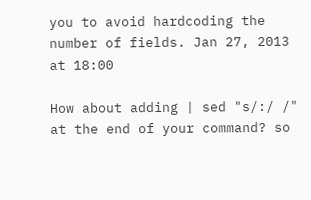you to avoid hardcoding the number of fields. Jan 27, 2013 at 18:00

How about adding | sed "s/:/ /" at the end of your command? so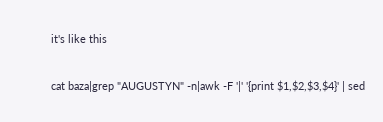it's like this

cat baza|grep "AUGUSTYN" -n|awk -F '|' '{print $1,$2,$3,$4}' | sed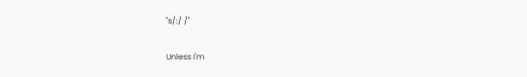"s/:/ /"

Unless I'm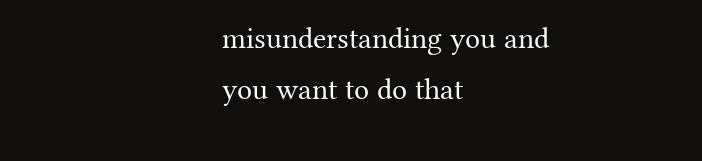misunderstanding you and you want to do that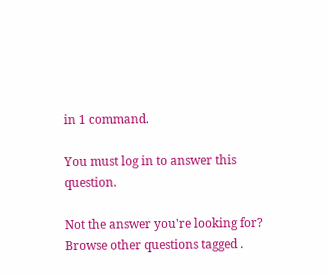in 1 command.

You must log in to answer this question.

Not the answer you're looking for? Browse other questions tagged .